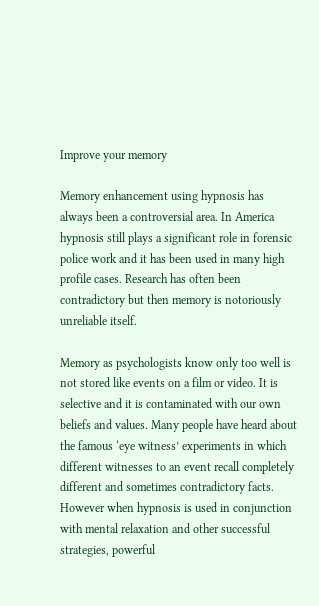Improve your memory

Memory enhancement using hypnosis has always been a controversial area. In America hypnosis still plays a significant role in forensic police work and it has been used in many high profile cases. Research has often been contradictory but then memory is notoriously unreliable itself.

Memory as psychologists know only too well is not stored like events on a film or video. It is selective and it is contaminated with our own beliefs and values. Many people have heard about the famous ‘eye witness’ experiments in which different witnesses to an event recall completely different and sometimes contradictory facts. However when hypnosis is used in conjunction with mental relaxation and other successful strategies, powerful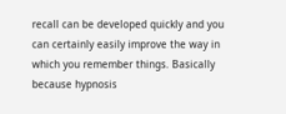recall can be developed quickly and you can certainly easily improve the way in which you remember things. Basically because hypnosis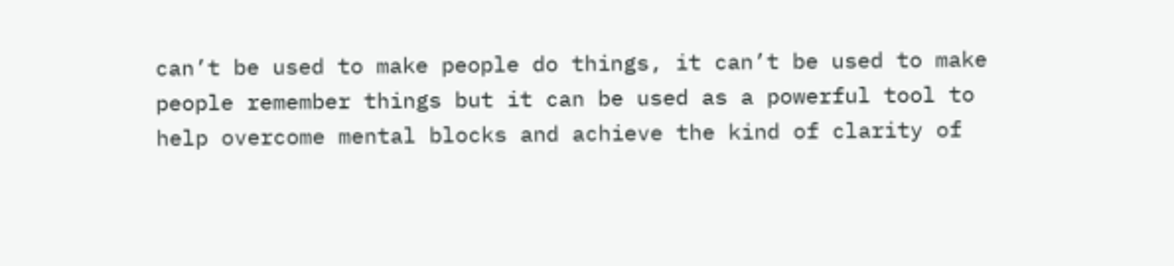can’t be used to make people do things, it can’t be used to make people remember things but it can be used as a powerful tool to help overcome mental blocks and achieve the kind of clarity of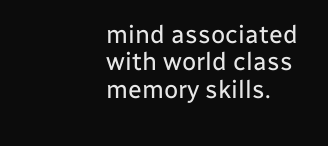mind associated with world class memory skills.